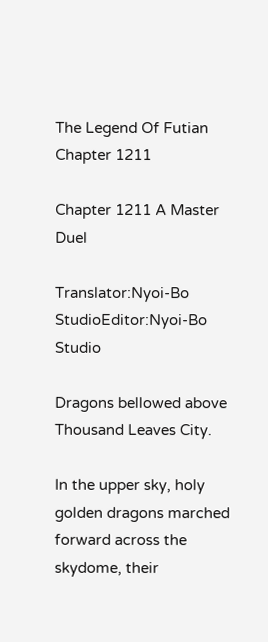The Legend Of Futian Chapter 1211

Chapter 1211 A Master Duel

Translator:Nyoi-Bo StudioEditor:Nyoi-Bo Studio

Dragons bellowed above Thousand Leaves City.

In the upper sky, holy golden dragons marched forward across the skydome, their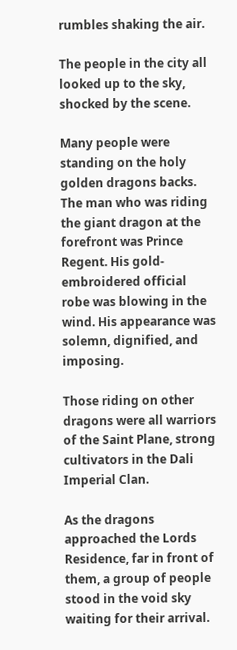rumbles shaking the air.

The people in the city all looked up to the sky, shocked by the scene.

Many people were standing on the holy golden dragons backs. The man who was riding the giant dragon at the forefront was Prince Regent. His gold-embroidered official robe was blowing in the wind. His appearance was solemn, dignified, and imposing.

Those riding on other dragons were all warriors of the Saint Plane, strong cultivators in the Dali Imperial Clan.

As the dragons approached the Lords Residence, far in front of them, a group of people stood in the void sky waiting for their arrival.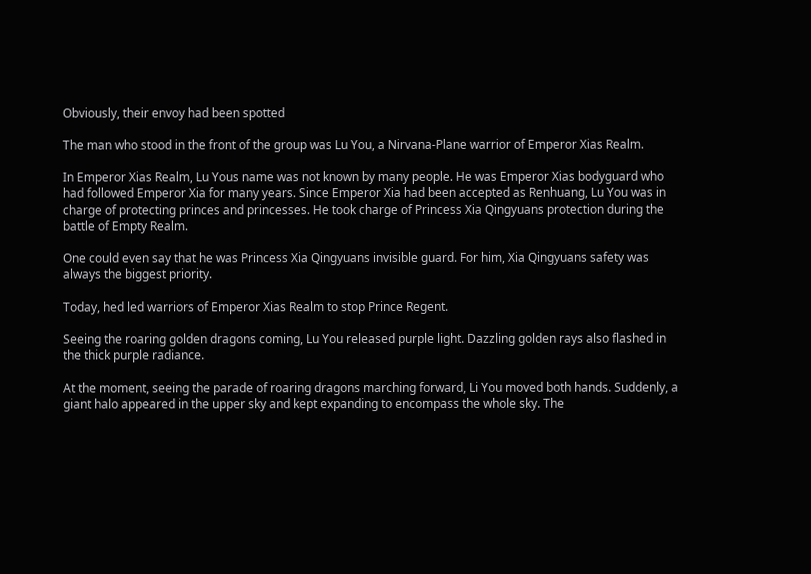Obviously, their envoy had been spotted

The man who stood in the front of the group was Lu You, a Nirvana-Plane warrior of Emperor Xias Realm.

In Emperor Xias Realm, Lu Yous name was not known by many people. He was Emperor Xias bodyguard who had followed Emperor Xia for many years. Since Emperor Xia had been accepted as Renhuang, Lu You was in charge of protecting princes and princesses. He took charge of Princess Xia Qingyuans protection during the battle of Empty Realm.

One could even say that he was Princess Xia Qingyuans invisible guard. For him, Xia Qingyuans safety was always the biggest priority.

Today, hed led warriors of Emperor Xias Realm to stop Prince Regent.

Seeing the roaring golden dragons coming, Lu You released purple light. Dazzling golden rays also flashed in the thick purple radiance.

At the moment, seeing the parade of roaring dragons marching forward, Li You moved both hands. Suddenly, a giant halo appeared in the upper sky and kept expanding to encompass the whole sky. The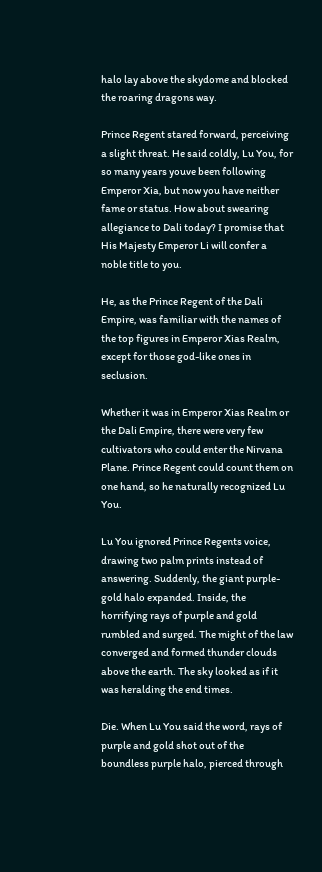halo lay above the skydome and blocked the roaring dragons way.

Prince Regent stared forward, perceiving a slight threat. He said coldly, Lu You, for so many years youve been following Emperor Xia, but now you have neither fame or status. How about swearing allegiance to Dali today? I promise that His Majesty Emperor Li will confer a noble title to you.

He, as the Prince Regent of the Dali Empire, was familiar with the names of the top figures in Emperor Xias Realm, except for those god-like ones in seclusion.

Whether it was in Emperor Xias Realm or the Dali Empire, there were very few cultivators who could enter the Nirvana Plane. Prince Regent could count them on one hand, so he naturally recognized Lu You.

Lu You ignored Prince Regents voice, drawing two palm prints instead of answering. Suddenly, the giant purple-gold halo expanded. Inside, the horrifying rays of purple and gold rumbled and surged. The might of the law converged and formed thunder clouds above the earth. The sky looked as if it was heralding the end times.

Die. When Lu You said the word, rays of purple and gold shot out of the boundless purple halo, pierced through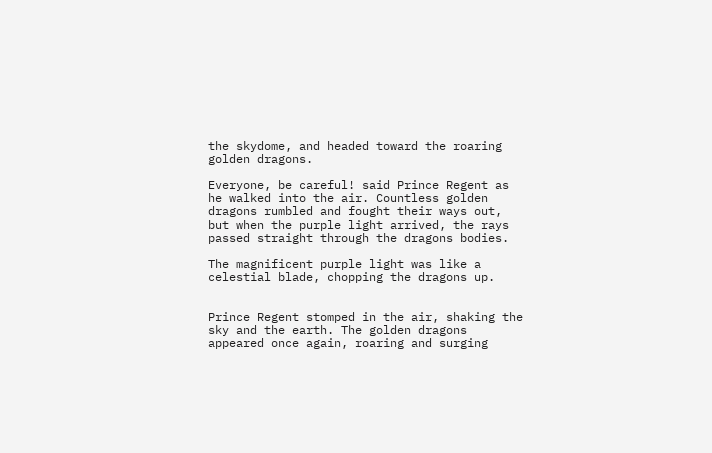the skydome, and headed toward the roaring golden dragons.

Everyone, be careful! said Prince Regent as he walked into the air. Countless golden dragons rumbled and fought their ways out, but when the purple light arrived, the rays passed straight through the dragons bodies.

The magnificent purple light was like a celestial blade, chopping the dragons up.


Prince Regent stomped in the air, shaking the sky and the earth. The golden dragons appeared once again, roaring and surging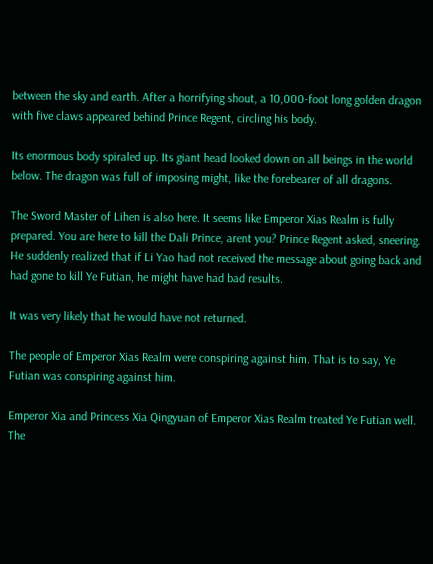between the sky and earth. After a horrifying shout, a 10,000-foot long golden dragon with five claws appeared behind Prince Regent, circling his body.

Its enormous body spiraled up. Its giant head looked down on all beings in the world below. The dragon was full of imposing might, like the forebearer of all dragons.

The Sword Master of Lihen is also here. It seems like Emperor Xias Realm is fully prepared. You are here to kill the Dali Prince, arent you? Prince Regent asked, sneering. He suddenly realized that if Li Yao had not received the message about going back and had gone to kill Ye Futian, he might have had bad results.

It was very likely that he would have not returned.

The people of Emperor Xias Realm were conspiring against him. That is to say, Ye Futian was conspiring against him.

Emperor Xia and Princess Xia Qingyuan of Emperor Xias Realm treated Ye Futian well. The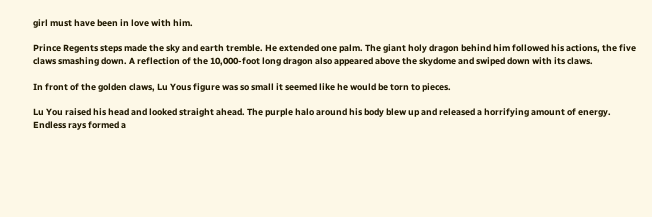girl must have been in love with him.

Prince Regents steps made the sky and earth tremble. He extended one palm. The giant holy dragon behind him followed his actions, the five claws smashing down. A reflection of the 10,000-foot long dragon also appeared above the skydome and swiped down with its claws.

In front of the golden claws, Lu Yous figure was so small it seemed like he would be torn to pieces.

Lu You raised his head and looked straight ahead. The purple halo around his body blew up and released a horrifying amount of energy. Endless rays formed a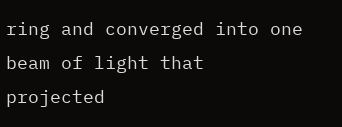ring and converged into one beam of light that projected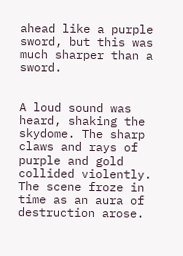ahead like a purple sword, but this was much sharper than a sword.


A loud sound was heard, shaking the skydome. The sharp claws and rays of purple and gold collided violently. The scene froze in time as an aura of destruction arose.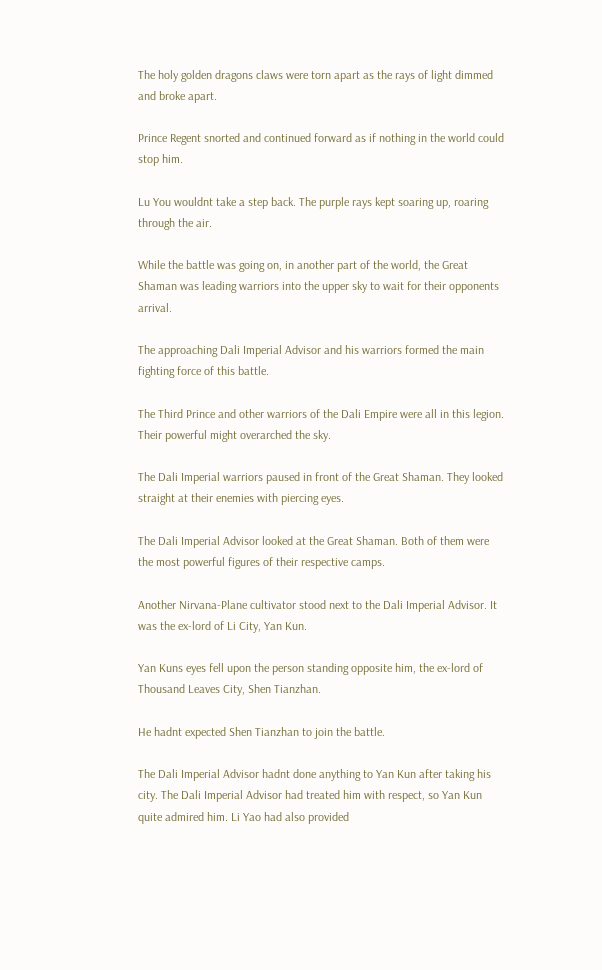The holy golden dragons claws were torn apart as the rays of light dimmed and broke apart.

Prince Regent snorted and continued forward as if nothing in the world could stop him.

Lu You wouldnt take a step back. The purple rays kept soaring up, roaring through the air.

While the battle was going on, in another part of the world, the Great Shaman was leading warriors into the upper sky to wait for their opponents arrival.

The approaching Dali Imperial Advisor and his warriors formed the main fighting force of this battle.

The Third Prince and other warriors of the Dali Empire were all in this legion. Their powerful might overarched the sky.

The Dali Imperial warriors paused in front of the Great Shaman. They looked straight at their enemies with piercing eyes.

The Dali Imperial Advisor looked at the Great Shaman. Both of them were the most powerful figures of their respective camps.

Another Nirvana-Plane cultivator stood next to the Dali Imperial Advisor. It was the ex-lord of Li City, Yan Kun.

Yan Kuns eyes fell upon the person standing opposite him, the ex-lord of Thousand Leaves City, Shen Tianzhan.

He hadnt expected Shen Tianzhan to join the battle.

The Dali Imperial Advisor hadnt done anything to Yan Kun after taking his city. The Dali Imperial Advisor had treated him with respect, so Yan Kun quite admired him. Li Yao had also provided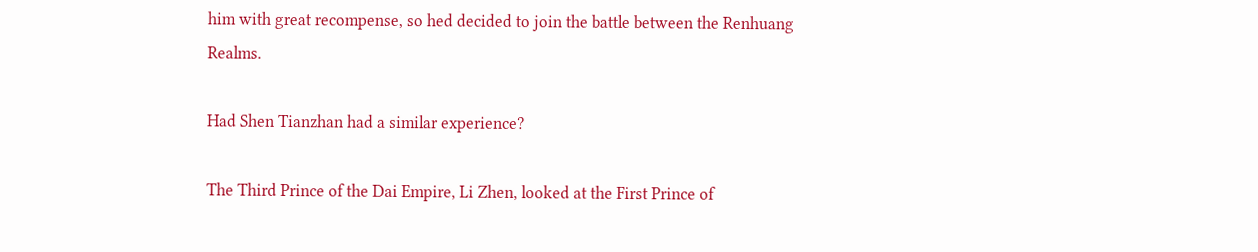him with great recompense, so hed decided to join the battle between the Renhuang Realms.

Had Shen Tianzhan had a similar experience?

The Third Prince of the Dai Empire, Li Zhen, looked at the First Prince of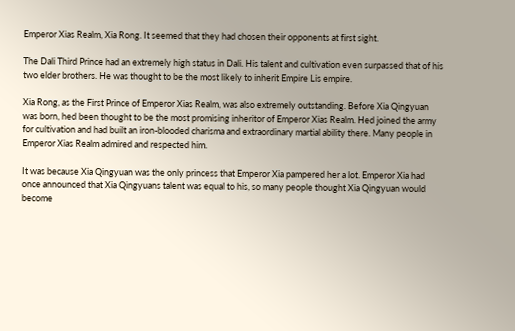Emperor Xias Realm, Xia Rong. It seemed that they had chosen their opponents at first sight.

The Dali Third Prince had an extremely high status in Dali. His talent and cultivation even surpassed that of his two elder brothers. He was thought to be the most likely to inherit Empire Lis empire.

Xia Rong, as the First Prince of Emperor Xias Realm, was also extremely outstanding. Before Xia Qingyuan was born, hed been thought to be the most promising inheritor of Emperor Xias Realm. Hed joined the army for cultivation and had built an iron-blooded charisma and extraordinary martial ability there. Many people in Emperor Xias Realm admired and respected him.

It was because Xia Qingyuan was the only princess that Emperor Xia pampered her a lot. Emperor Xia had once announced that Xia Qingyuans talent was equal to his, so many people thought Xia Qingyuan would become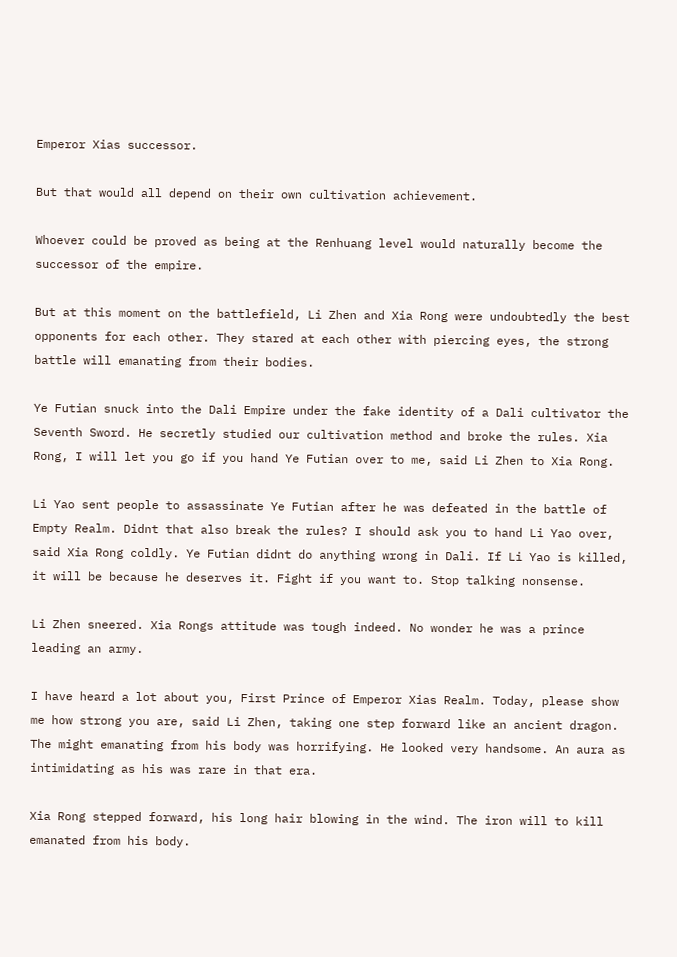Emperor Xias successor.

But that would all depend on their own cultivation achievement.

Whoever could be proved as being at the Renhuang level would naturally become the successor of the empire.

But at this moment on the battlefield, Li Zhen and Xia Rong were undoubtedly the best opponents for each other. They stared at each other with piercing eyes, the strong battle will emanating from their bodies.

Ye Futian snuck into the Dali Empire under the fake identity of a Dali cultivator the Seventh Sword. He secretly studied our cultivation method and broke the rules. Xia Rong, I will let you go if you hand Ye Futian over to me, said Li Zhen to Xia Rong.

Li Yao sent people to assassinate Ye Futian after he was defeated in the battle of Empty Realm. Didnt that also break the rules? I should ask you to hand Li Yao over, said Xia Rong coldly. Ye Futian didnt do anything wrong in Dali. If Li Yao is killed, it will be because he deserves it. Fight if you want to. Stop talking nonsense.

Li Zhen sneered. Xia Rongs attitude was tough indeed. No wonder he was a prince leading an army.

I have heard a lot about you, First Prince of Emperor Xias Realm. Today, please show me how strong you are, said Li Zhen, taking one step forward like an ancient dragon. The might emanating from his body was horrifying. He looked very handsome. An aura as intimidating as his was rare in that era.

Xia Rong stepped forward, his long hair blowing in the wind. The iron will to kill emanated from his body.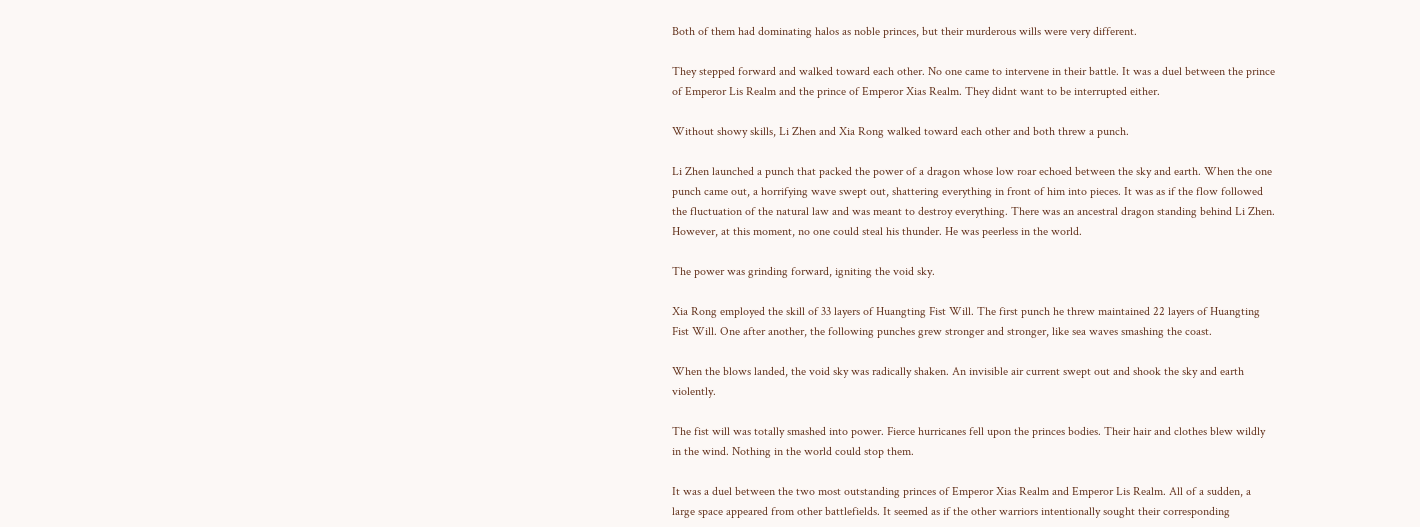Both of them had dominating halos as noble princes, but their murderous wills were very different.

They stepped forward and walked toward each other. No one came to intervene in their battle. It was a duel between the prince of Emperor Lis Realm and the prince of Emperor Xias Realm. They didnt want to be interrupted either.

Without showy skills, Li Zhen and Xia Rong walked toward each other and both threw a punch.

Li Zhen launched a punch that packed the power of a dragon whose low roar echoed between the sky and earth. When the one punch came out, a horrifying wave swept out, shattering everything in front of him into pieces. It was as if the flow followed the fluctuation of the natural law and was meant to destroy everything. There was an ancestral dragon standing behind Li Zhen. However, at this moment, no one could steal his thunder. He was peerless in the world.

The power was grinding forward, igniting the void sky.

Xia Rong employed the skill of 33 layers of Huangting Fist Will. The first punch he threw maintained 22 layers of Huangting Fist Will. One after another, the following punches grew stronger and stronger, like sea waves smashing the coast.

When the blows landed, the void sky was radically shaken. An invisible air current swept out and shook the sky and earth violently.

The fist will was totally smashed into power. Fierce hurricanes fell upon the princes bodies. Their hair and clothes blew wildly in the wind. Nothing in the world could stop them.

It was a duel between the two most outstanding princes of Emperor Xias Realm and Emperor Lis Realm. All of a sudden, a large space appeared from other battlefields. It seemed as if the other warriors intentionally sought their corresponding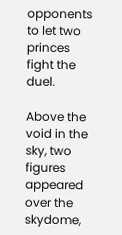opponents to let two princes fight the duel.

Above the void in the sky, two figures appeared over the skydome,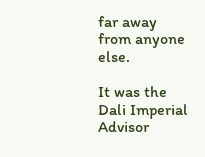far away from anyone else.

It was the Dali Imperial Advisor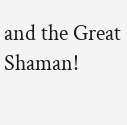and the Great Shaman!